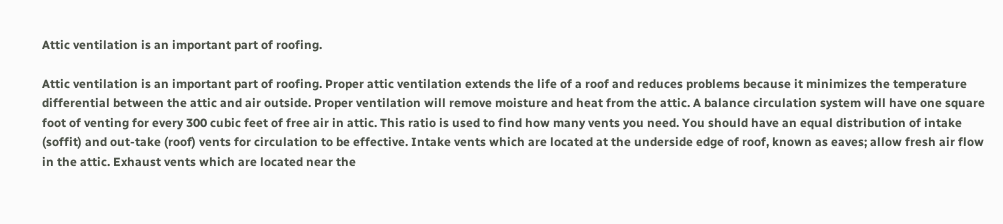Attic ventilation is an important part of roofing.

Attic ventilation is an important part of roofing. Proper attic ventilation extends the life of a roof and reduces problems because it minimizes the temperature differential between the attic and air outside. Proper ventilation will remove moisture and heat from the attic. A balance circulation system will have one square foot of venting for every 300 cubic feet of free air in attic. This ratio is used to find how many vents you need. You should have an equal distribution of intake (soffit) and out-take (roof) vents for circulation to be effective. Intake vents which are located at the underside edge of roof, known as eaves; allow fresh air flow in the attic. Exhaust vents which are located near the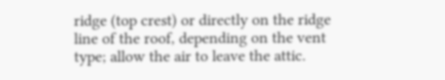ridge (top crest) or directly on the ridge line of the roof, depending on the vent type; allow the air to leave the attic.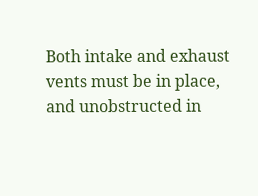Both intake and exhaust vents must be in place, and unobstructed in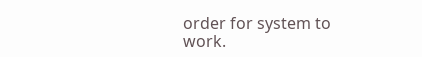order for system to work.